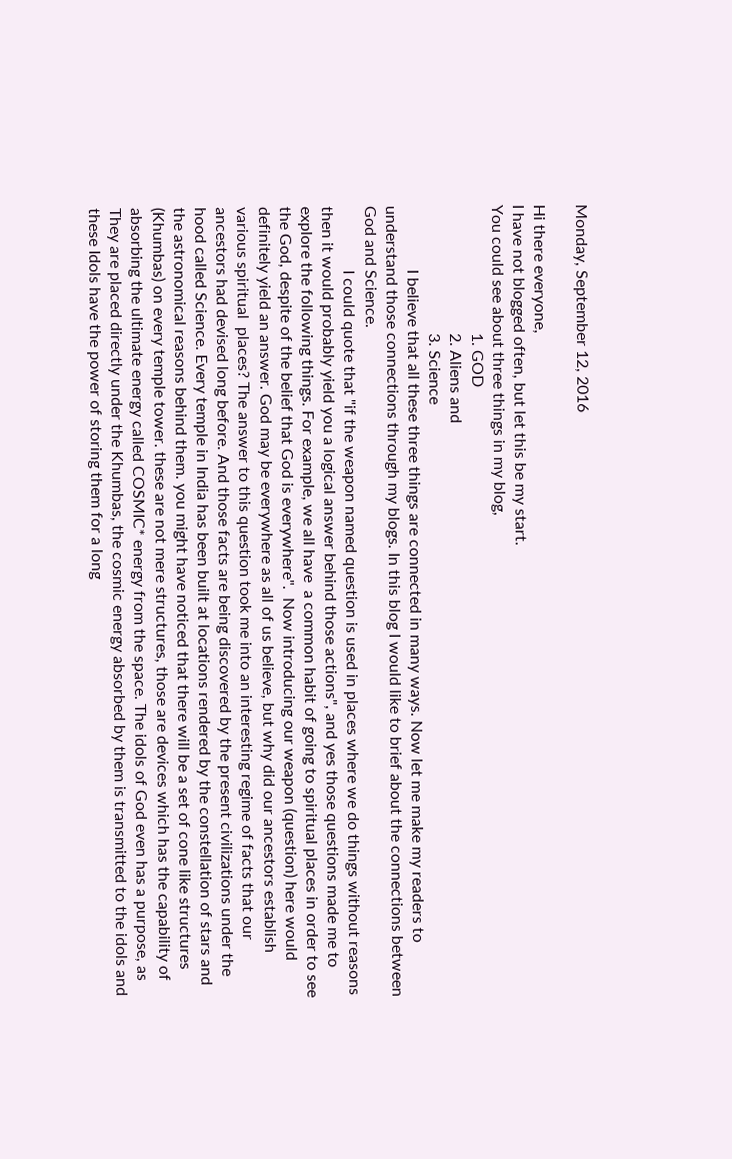Monday, September 12, 2016

Hi there everyone,
I have not blogged often, but let this be my start.
You could see about three things in my blog,
                                1. GOD
                                2. Aliens and
                                3. Science
                I believe that all these three things are connected in many ways. Now let me make my readers to understand those connections through my blogs. In this blog I would like to brief about the connections between God and Science.
                I could quote that "if the weapon named question is used in places where we do things without reasons then it would probably yield you a logical answer behind those actions", and yes those questions made me to explore the following things. For example, we all have  a common habit of going to spiritual places in order to see the God, despite of the belief that God is everywhere".  Now introducing our weapon (question) here would definitely yield an answer. God may be everywhere as all of us believe, but why did our ancestors establish various spiritual  places? The answer to this question took me into an interesting regime of facts that our ancestors had devised long before. And those facts are being discovered by the present civilizations under the hood called Science. Every temple in India has been built at locations rendered by the constellation of stars and the astronomical reasons behind them. you might have noticed that there will be a set of cone like structures (Khumbas) on every temple tower. these are not mere structures, those are devices which has the capability of absorbing the ultimate energy called COSMIC* energy from the space. The idols of God even has a purpose, as They are placed directly under the Khumbas, the cosmic energy absorbed by them is transmitted to the idols and these Idols have the power of storing them for a long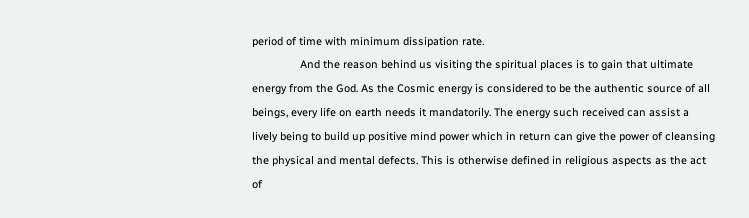period of time with minimum dissipation rate.
                And the reason behind us visiting the spiritual places is to gain that ultimate energy from the God. As the Cosmic energy is considered to be the authentic source of all beings, every life on earth needs it mandatorily. The energy such received can assist a lively being to build up positive mind power which in return can give the power of cleansing the physical and mental defects. This is otherwise defined in religious aspects as the act of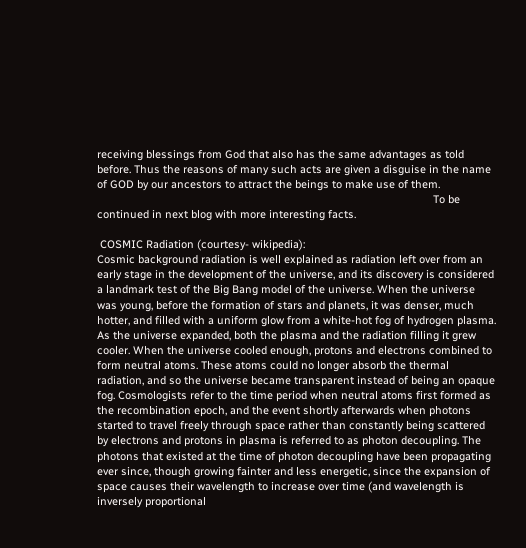receiving blessings from God that also has the same advantages as told before. Thus the reasons of many such acts are given a disguise in the name of GOD by our ancestors to attract the beings to make use of them.
                                                                                                                To be continued in next blog with more interesting facts.

 COSMIC Radiation (courtesy- wikipedia):
Cosmic background radiation is well explained as radiation left over from an early stage in the development of the universe, and its discovery is considered a landmark test of the Big Bang model of the universe. When the universe was young, before the formation of stars and planets, it was denser, much hotter, and filled with a uniform glow from a white-hot fog of hydrogen plasma. As the universe expanded, both the plasma and the radiation filling it grew cooler. When the universe cooled enough, protons and electrons combined to form neutral atoms. These atoms could no longer absorb the thermal radiation, and so the universe became transparent instead of being an opaque fog. Cosmologists refer to the time period when neutral atoms first formed as the recombination epoch, and the event shortly afterwards when photons started to travel freely through space rather than constantly being scattered by electrons and protons in plasma is referred to as photon decoupling. The photons that existed at the time of photon decoupling have been propagating ever since, though growing fainter and less energetic, since the expansion of space causes their wavelength to increase over time (and wavelength is inversely proportional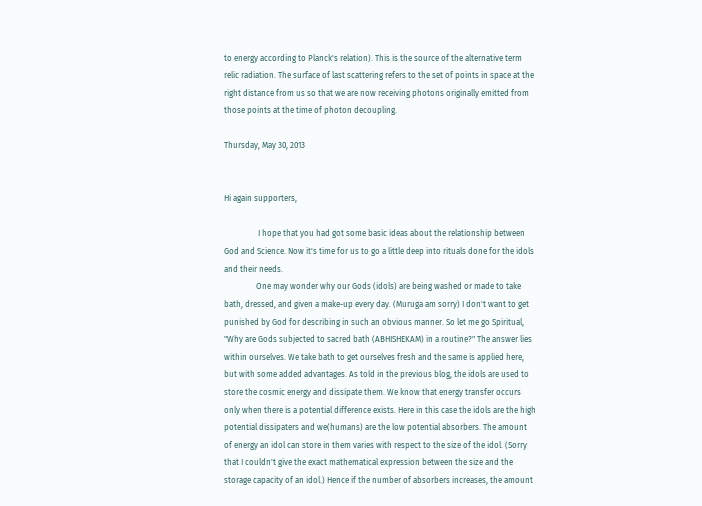to energy according to Planck's relation). This is the source of the alternative term relic radiation. The surface of last scattering refers to the set of points in space at the right distance from us so that we are now receiving photons originally emitted from those points at the time of photon decoupling.

Thursday, May 30, 2013


Hi again supporters,

                 I hope that you had got some basic ideas about the relationship between God and Science. Now it's time for us to go a little deep into rituals done for the idols and their needs.
                One may wonder why our Gods (idols) are being washed or made to take bath, dressed, and given a make-up every day. (Muruga am sorry) I don't want to get punished by God for describing in such an obvious manner. So let me go Spiritual, "Why are Gods subjected to sacred bath (ABHISHEKAM) in a routine?" The answer lies within ourselves. We take bath to get ourselves fresh and the same is applied here, but with some added advantages. As told in the previous blog, the idols are used to store the cosmic energy and dissipate them. We know that energy transfer occurs only when there is a potential difference exists. Here in this case the idols are the high potential dissipaters and we(humans) are the low potential absorbers. The amount of energy an idol can store in them varies with respect to the size of the idol. (Sorry that I couldn't give the exact mathematical expression between the size and the storage capacity of an idol.) Hence if the number of absorbers increases, the amount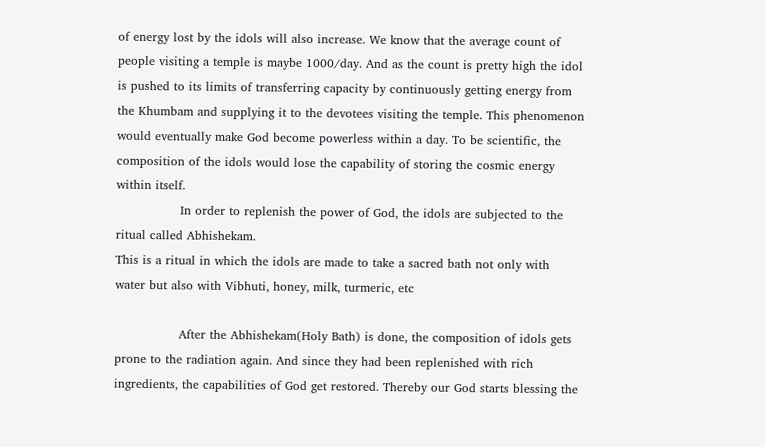of energy lost by the idols will also increase. We know that the average count of people visiting a temple is maybe 1000/day. And as the count is pretty high the idol is pushed to its limits of transferring capacity by continuously getting energy from the Khumbam and supplying it to the devotees visiting the temple. This phenomenon would eventually make God become powerless within a day. To be scientific, the composition of the idols would lose the capability of storing the cosmic energy within itself.
                In order to replenish the power of God, the idols are subjected to the ritual called Abhishekam.
This is a ritual in which the idols are made to take a sacred bath not only with water but also with Vibhuti, honey, milk, turmeric, etc

                After the Abhishekam(Holy Bath) is done, the composition of idols gets prone to the radiation again. And since they had been replenished with rich ingredients, the capabilities of God get restored. Thereby our God starts blessing the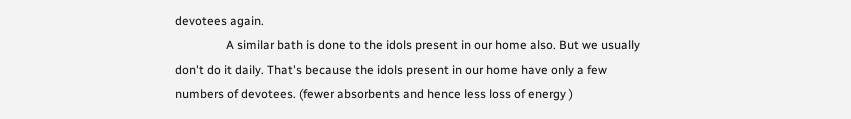devotees again.
                 A similar bath is done to the idols present in our home also. But we usually don't do it daily. That's because the idols present in our home have only a few numbers of devotees. (fewer absorbents and hence less loss of energy )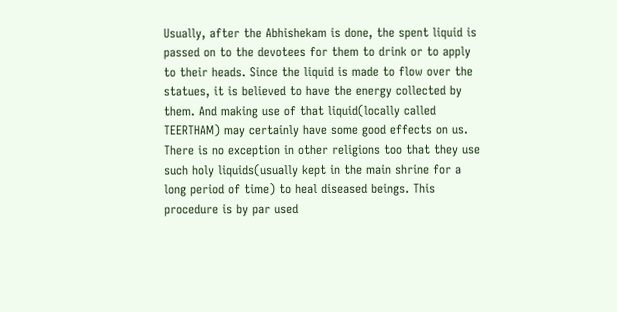Usually, after the Abhishekam is done, the spent liquid is passed on to the devotees for them to drink or to apply to their heads. Since the liquid is made to flow over the statues, it is believed to have the energy collected by them. And making use of that liquid(locally called TEERTHAM) may certainly have some good effects on us. There is no exception in other religions too that they use such holy liquids(usually kept in the main shrine for a long period of time) to heal diseased beings. This procedure is by par used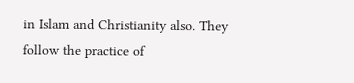in Islam and Christianity also. They follow the practice of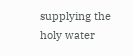supplying the holy water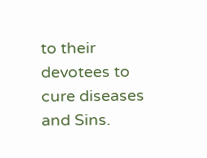to their devotees to cure diseases and Sins.